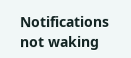Notifications not waking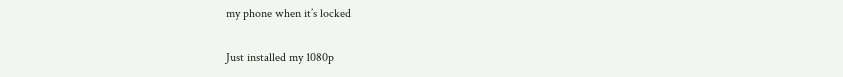my phone when it’s locked

Just installed my 1080p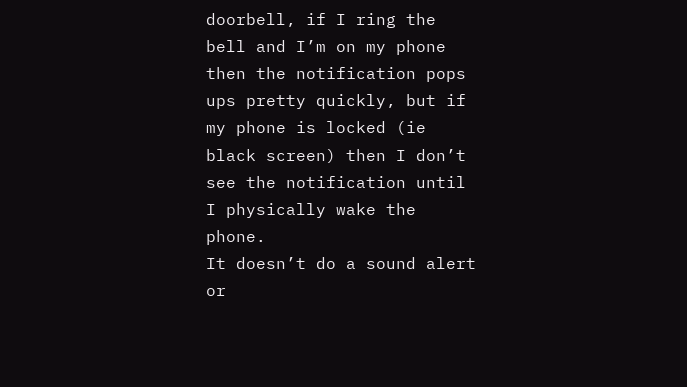doorbell, if I ring the bell and I’m on my phone then the notification pops ups pretty quickly, but if my phone is locked (ie black screen) then I don’t see the notification until I physically wake the phone.
It doesn’t do a sound alert or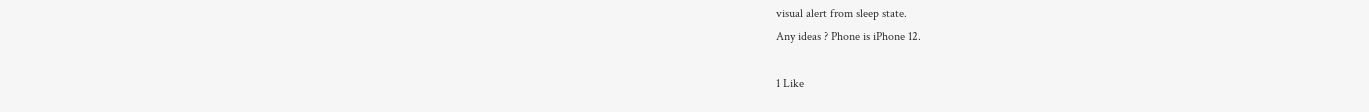visual alert from sleep state.
Any ideas ? Phone is iPhone 12.

1 Like